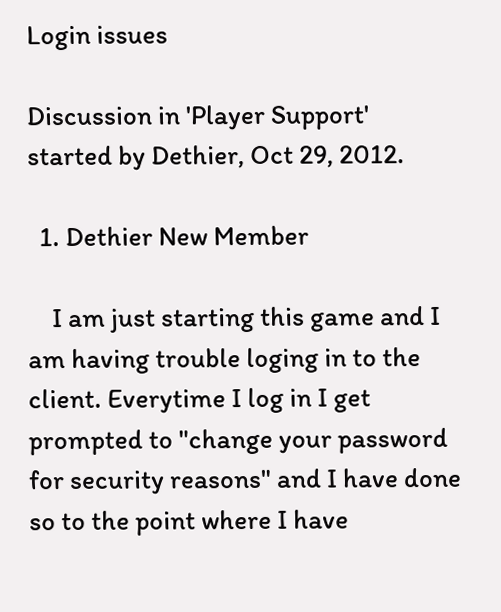Login issues

Discussion in 'Player Support' started by Dethier, Oct 29, 2012.

  1. Dethier New Member

    I am just starting this game and I am having trouble loging in to the client. Everytime I log in I get prompted to "change your password for security reasons" and I have done so to the point where I have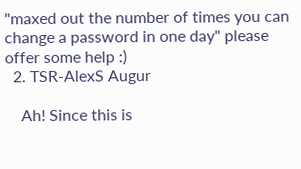"maxed out the number of times you can change a password in one day" please offer some help :)
  2. TSR-AlexS Augur

    Ah! Since this is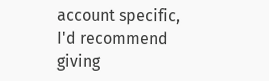account specific, I'd recommend giving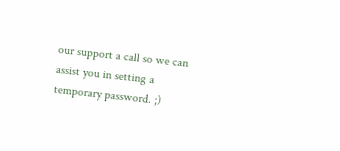our support a call so we can assist you in setting a temporary password. ;)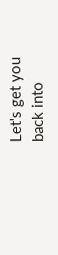Let's get you back into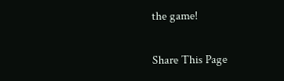the game!

Share This Page